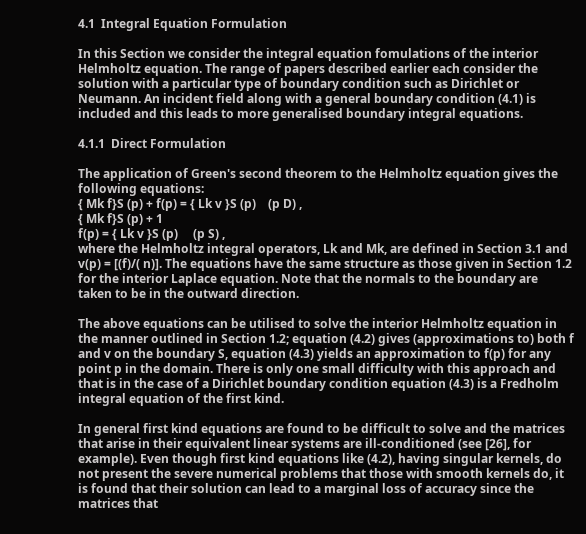4.1  Integral Equation Formulation

In this Section we consider the integral equation fomulations of the interior Helmholtz equation. The range of papers described earlier each consider the solution with a particular type of boundary condition such as Dirichlet or Neumann. An incident field along with a general boundary condition (4.1) is included and this leads to more generalised boundary integral equations.

4.1.1  Direct Formulation

The application of Green's second theorem to the Helmholtz equation gives the following equations:
{ Mk f}S (p) + f(p) = { Lk v }S (p)    (p D) ,
{ Mk f}S (p) + 1
f(p) = { Lk v }S (p)     (p S) ,
where the Helmholtz integral operators, Lk and Mk, are defined in Section 3.1 and v(p) = [(f)/( n)]. The equations have the same structure as those given in Section 1.2 for the interior Laplace equation. Note that the normals to the boundary are taken to be in the outward direction.

The above equations can be utilised to solve the interior Helmholtz equation in the manner outlined in Section 1.2; equation (4.2) gives (approximations to) both f and v on the boundary S, equation (4.3) yields an approximation to f(p) for any point p in the domain. There is only one small difficulty with this approach and that is in the case of a Dirichlet boundary condition equation (4.3) is a Fredholm integral equation of the first kind.

In general first kind equations are found to be difficult to solve and the matrices that arise in their equivalent linear systems are ill-conditioned (see [26], for example). Even though first kind equations like (4.2), having singular kernels, do not present the severe numerical problems that those with smooth kernels do, it is found that their solution can lead to a marginal loss of accuracy since the matrices that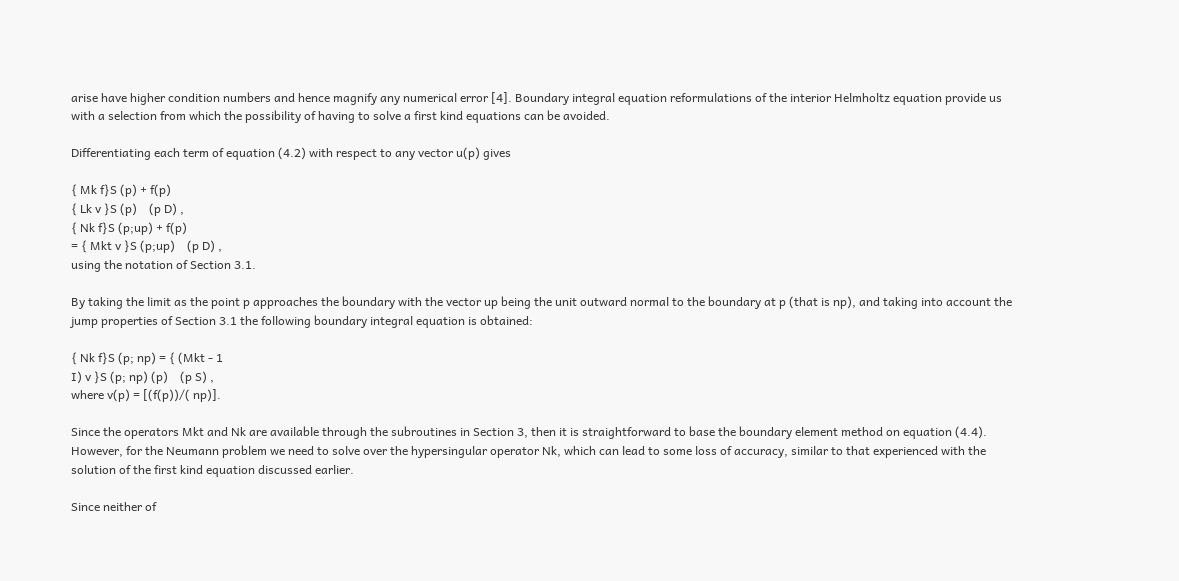arise have higher condition numbers and hence magnify any numerical error [4]. Boundary integral equation reformulations of the interior Helmholtz equation provide us with a selection from which the possibility of having to solve a first kind equations can be avoided.

Differentiating each term of equation (4.2) with respect to any vector u(p) gives

{ Mk f}S (p) + f(p)
{ Lk v }S (p)    (p D) ,
{ Nk f}S (p;up) + f(p)
= { Mkt v }S (p;up)    (p D) ,
using the notation of Section 3.1.

By taking the limit as the point p approaches the boundary with the vector up being the unit outward normal to the boundary at p (that is np), and taking into account the jump properties of Section 3.1 the following boundary integral equation is obtained:

{ Nk f}S (p; np) = { (Mkt - 1
I) v }S (p; np) (p)    (p S) ,
where v(p) = [(f(p))/( np)].

Since the operators Mkt and Nk are available through the subroutines in Section 3, then it is straightforward to base the boundary element method on equation (4.4). However, for the Neumann problem we need to solve over the hypersingular operator Nk, which can lead to some loss of accuracy, similar to that experienced with the solution of the first kind equation discussed earlier.

Since neither of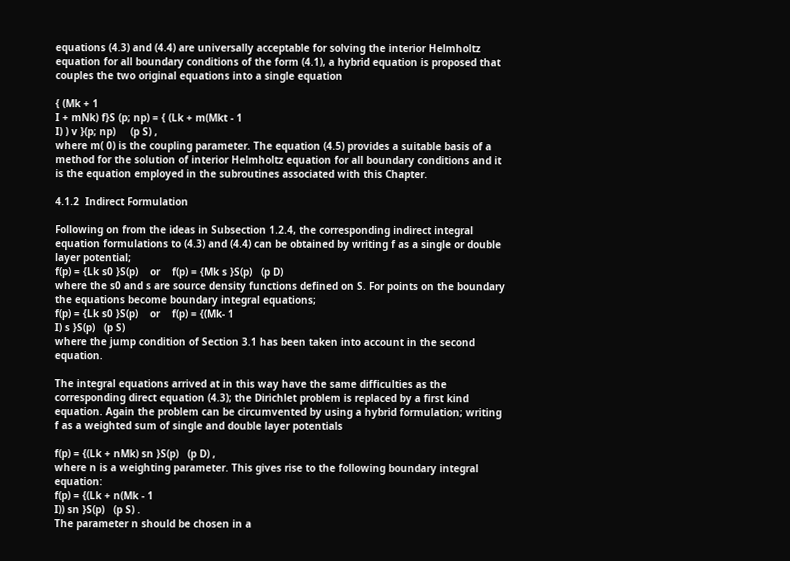equations (4.3) and (4.4) are universally acceptable for solving the interior Helmholtz equation for all boundary conditions of the form (4.1), a hybrid equation is proposed that couples the two original equations into a single equation

{ (Mk + 1
I + mNk) f}S (p; np) = { (Lk + m(Mkt - 1
I) ) v }(p; np)     (p S) ,
where m( 0) is the coupling parameter. The equation (4.5) provides a suitable basis of a method for the solution of interior Helmholtz equation for all boundary conditions and it is the equation employed in the subroutines associated with this Chapter.

4.1.2  Indirect Formulation

Following on from the ideas in Subsection 1.2.4, the corresponding indirect integral equation formulations to (4.3) and (4.4) can be obtained by writing f as a single or double layer potential;
f(p) = {Lk s0 }S(p)    or    f(p) = {Mk s }S(p)   (p D)
where the s0 and s are source density functions defined on S. For points on the boundary the equations become boundary integral equations;
f(p) = {Lk s0 }S(p)    or    f(p) = {(Mk- 1
I) s }S(p)   (p S)
where the jump condition of Section 3.1 has been taken into account in the second equation.

The integral equations arrived at in this way have the same difficulties as the corresponding direct equation (4.3); the Dirichlet problem is replaced by a first kind equation. Again the problem can be circumvented by using a hybrid formulation; writing f as a weighted sum of single and double layer potentials

f(p) = {(Lk + nMk) sn }S(p)   (p D) ,
where n is a weighting parameter. This gives rise to the following boundary integral equation:
f(p) = {(Lk + n(Mk - 1
I)) sn }S(p)   (p S) .
The parameter n should be chosen in a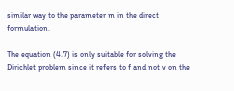similar way to the parameter m in the direct formulation.

The equation (4.7) is only suitable for solving the Dirichlet problem since it refers to f and not v on the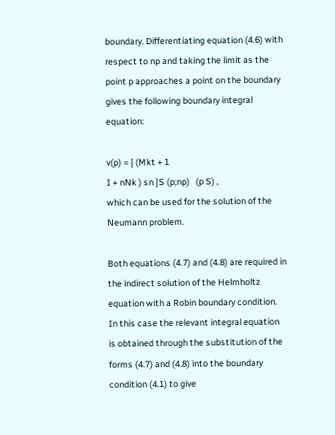boundary. Differentiating equation (4.6) with respect to np and taking the limit as the point p approaches a point on the boundary gives the following boundary integral equation:

v(p) = { (Mkt + 1
I + nNk ) sn }S (p;np)   (p S) ,
which can be used for the solution of the Neumann problem.

Both equations (4.7) and (4.8) are required in the indirect solution of the Helmholtz equation with a Robin boundary condition. In this case the relevant integral equation is obtained through the substitution of the forms (4.7) and (4.8) into the boundary condition (4.1) to give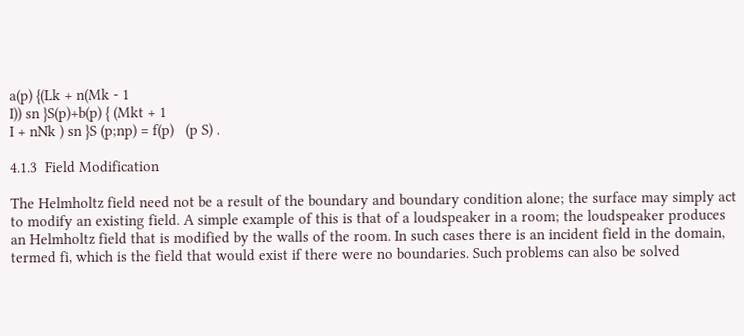a(p) {(Lk + n(Mk - 1
I)) sn }S(p)+b(p) { (Mkt + 1
I + nNk ) sn }S (p;np) = f(p)   (p S) .

4.1.3  Field Modification

The Helmholtz field need not be a result of the boundary and boundary condition alone; the surface may simply act to modify an existing field. A simple example of this is that of a loudspeaker in a room; the loudspeaker produces an Helmholtz field that is modified by the walls of the room. In such cases there is an incident field in the domain, termed fi, which is the field that would exist if there were no boundaries. Such problems can also be solved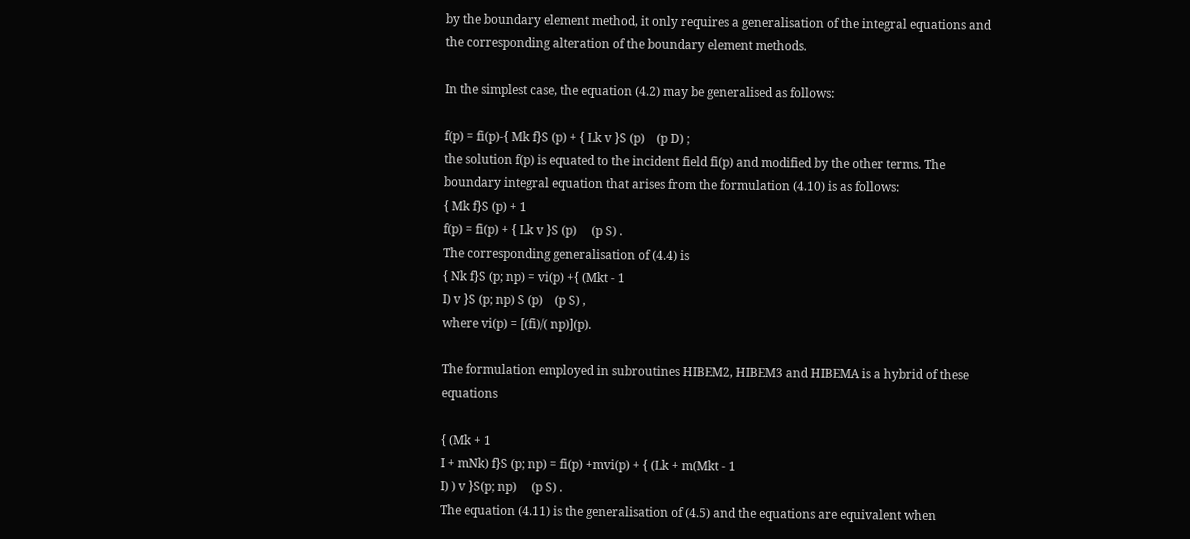by the boundary element method, it only requires a generalisation of the integral equations and the corresponding alteration of the boundary element methods.

In the simplest case, the equation (4.2) may be generalised as follows:

f(p) = fi(p)-{ Mk f}S (p) + { Lk v }S (p)    (p D) ;
the solution f(p) is equated to the incident field fi(p) and modified by the other terms. The boundary integral equation that arises from the formulation (4.10) is as follows:
{ Mk f}S (p) + 1
f(p) = fi(p) + { Lk v }S (p)     (p S) .
The corresponding generalisation of (4.4) is
{ Nk f}S (p; np) = vi(p) +{ (Mkt - 1
I) v }S (p; np) S (p)    (p S) ,
where vi(p) = [(fi)/( np)](p).

The formulation employed in subroutines HIBEM2, HIBEM3 and HIBEMA is a hybrid of these equations

{ (Mk + 1
I + mNk) f}S (p; np) = fi(p) +mvi(p) + { (Lk + m(Mkt - 1
I) ) v }S(p; np)     (p S) .
The equation (4.11) is the generalisation of (4.5) and the equations are equivalent when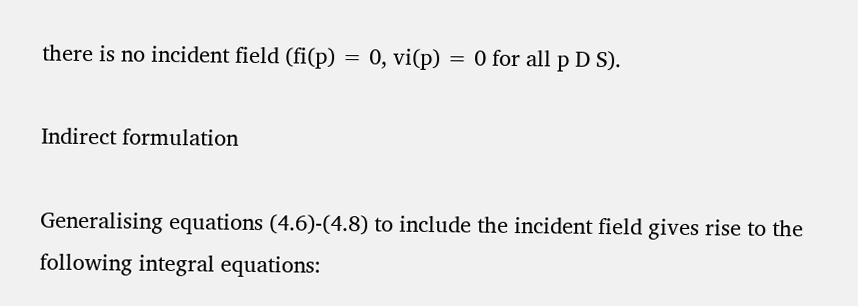there is no incident field (fi(p) = 0, vi(p) = 0 for all p D S).

Indirect formulation

Generalising equations (4.6)-(4.8) to include the incident field gives rise to the following integral equations: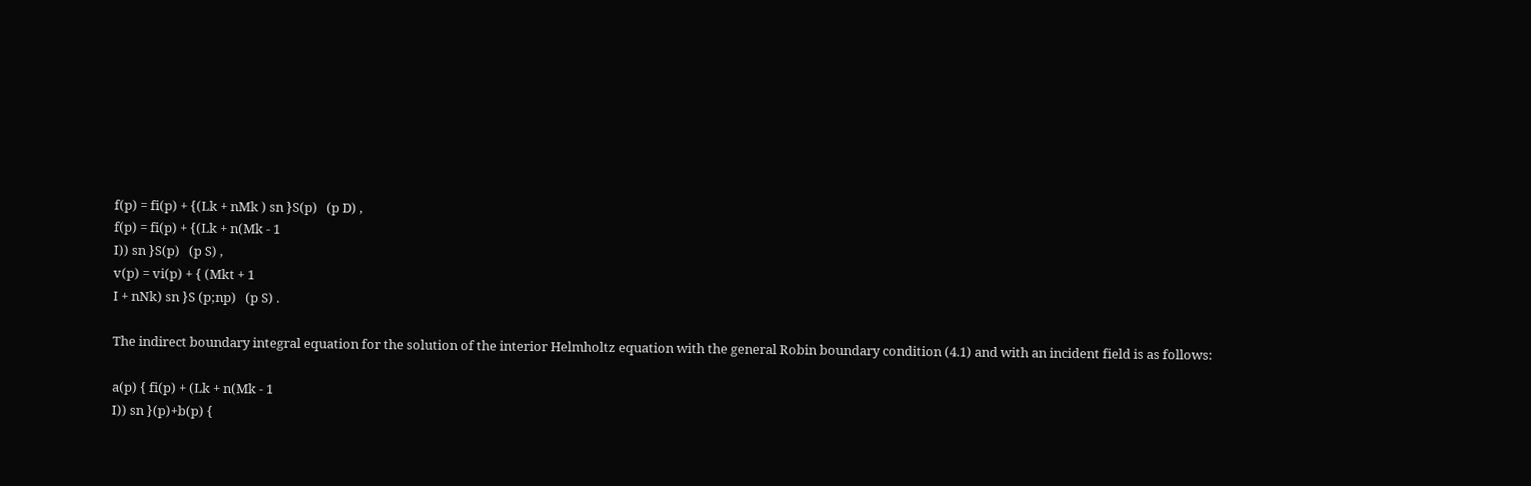f(p) = fi(p) + {(Lk + nMk ) sn }S(p)   (p D) ,
f(p) = fi(p) + {(Lk + n(Mk - 1
I)) sn }S(p)   (p S) ,
v(p) = vi(p) + { (Mkt + 1
I + nNk) sn }S (p;np)   (p S) .

The indirect boundary integral equation for the solution of the interior Helmholtz equation with the general Robin boundary condition (4.1) and with an incident field is as follows:

a(p) { fi(p) + (Lk + n(Mk - 1
I)) sn }(p)+b(p) {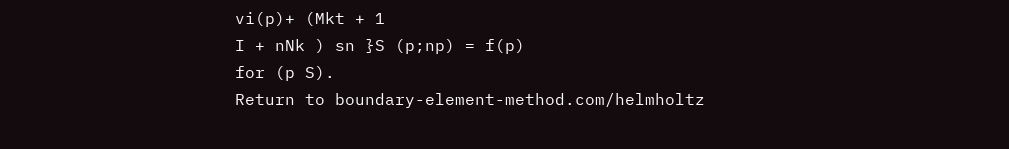vi(p)+ (Mkt + 1
I + nNk ) sn }S (p;np) = f(p)
for (p S).
Return to boundary-element-method.com/helmholtz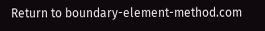Return to boundary-element-method.com